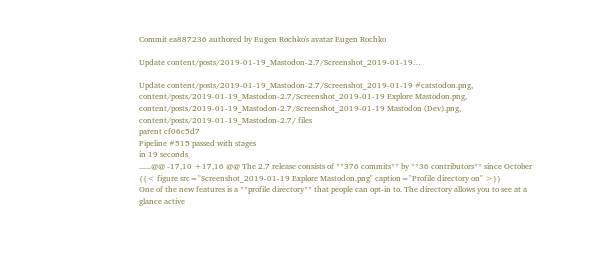Commit ea887236 authored by Eugen Rochko's avatar Eugen Rochko

Update content/posts/2019-01-19_Mastodon-2.7/Screenshot_2019-01-19…

Update content/posts/2019-01-19_Mastodon-2.7/Screenshot_2019-01-19 #catstodon.png, content/posts/2019-01-19_Mastodon-2.7/Screenshot_2019-01-19 Explore Mastodon.png, content/posts/2019-01-19_Mastodon-2.7/Screenshot_2019-01-19 Mastodon (Dev).png, content/posts/2019-01-19_Mastodon-2.7/ files
parent cf06c5d7
Pipeline #515 passed with stages
in 19 seconds
......@@ -17,10 +17,16 @@ The 2.7 release consists of **376 commits** by **36 contributors** since October
{{< figure src="Screenshot_2019-01-19 Explore Mastodon.png" caption="Profile directory on" >}}
One of the new features is a **profile directory** that people can opt-in to. The directory allows you to see at a glance active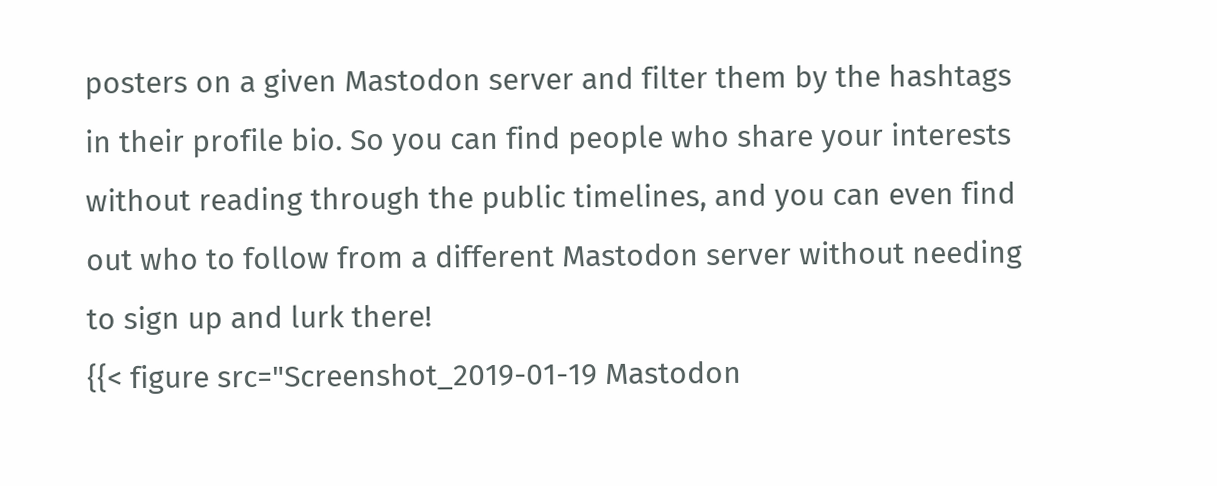posters on a given Mastodon server and filter them by the hashtags in their profile bio. So you can find people who share your interests without reading through the public timelines, and you can even find out who to follow from a different Mastodon server without needing to sign up and lurk there!
{{< figure src="Screenshot_2019-01-19 Mastodon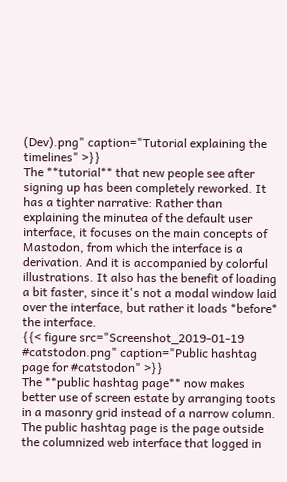(Dev).png" caption="Tutorial explaining the timelines" >}}
The **tutorial** that new people see after signing up has been completely reworked. It has a tighter narrative: Rather than explaining the minutea of the default user interface, it focuses on the main concepts of Mastodon, from which the interface is a derivation. And it is accompanied by colorful illustrations. It also has the benefit of loading a bit faster, since it's not a modal window laid over the interface, but rather it loads *before* the interface.
{{< figure src="Screenshot_2019-01-19 #catstodon.png" caption="Public hashtag page for #catstodon" >}}
The **public hashtag page** now makes better use of screen estate by arranging toots in a masonry grid instead of a narrow column. The public hashtag page is the page outside the columnized web interface that logged in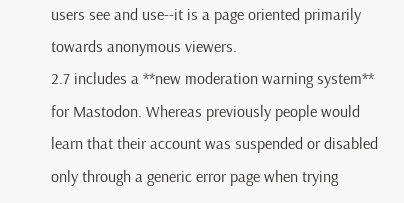users see and use--it is a page oriented primarily towards anonymous viewers.
2.7 includes a **new moderation warning system** for Mastodon. Whereas previously people would learn that their account was suspended or disabled only through a generic error page when trying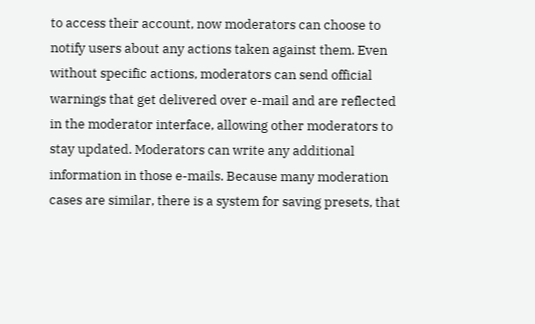to access their account, now moderators can choose to notify users about any actions taken against them. Even without specific actions, moderators can send official warnings that get delivered over e-mail and are reflected in the moderator interface, allowing other moderators to stay updated. Moderators can write any additional information in those e-mails. Because many moderation cases are similar, there is a system for saving presets, that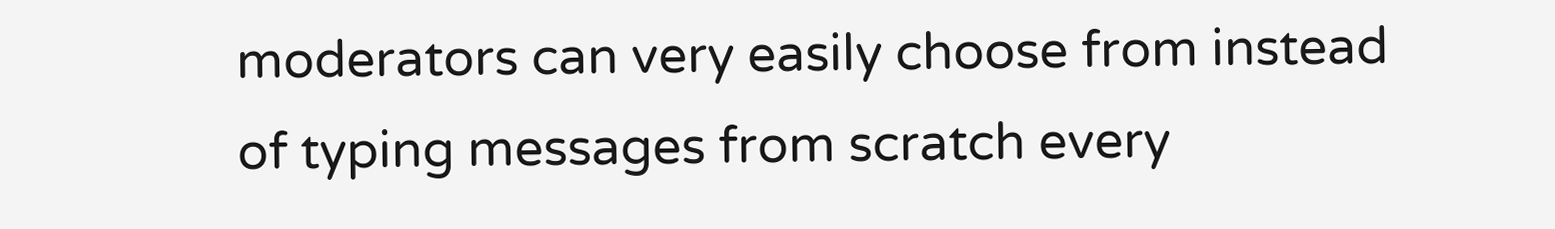moderators can very easily choose from instead of typing messages from scratch every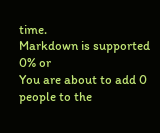time.
Markdown is supported
0% or
You are about to add 0 people to the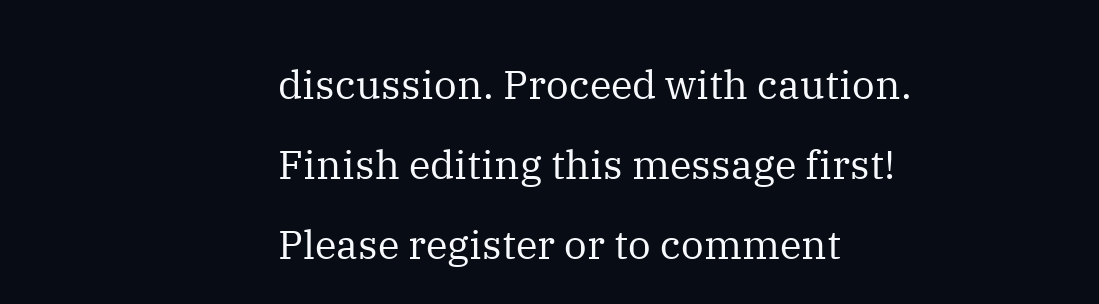discussion. Proceed with caution.
Finish editing this message first!
Please register or to comment